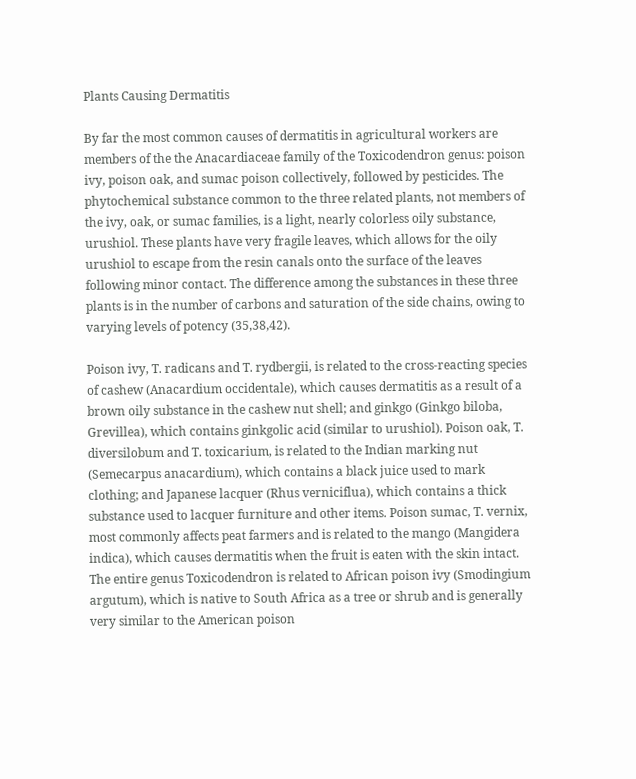Plants Causing Dermatitis

By far the most common causes of dermatitis in agricultural workers are members of the the Anacardiaceae family of the Toxicodendron genus: poison ivy, poison oak, and sumac poison collectively, followed by pesticides. The phytochemical substance common to the three related plants, not members of the ivy, oak, or sumac families, is a light, nearly colorless oily substance, urushiol. These plants have very fragile leaves, which allows for the oily urushiol to escape from the resin canals onto the surface of the leaves following minor contact. The difference among the substances in these three plants is in the number of carbons and saturation of the side chains, owing to varying levels of potency (35,38,42).

Poison ivy, T. radicans and T. rydbergii, is related to the cross-reacting species of cashew (Anacardium occidentale), which causes dermatitis as a result of a brown oily substance in the cashew nut shell; and ginkgo (Ginkgo biloba, Grevillea), which contains ginkgolic acid (similar to urushiol). Poison oak, T. diversilobum and T. toxicarium, is related to the Indian marking nut (Semecarpus anacardium), which contains a black juice used to mark clothing; and Japanese lacquer (Rhus verniciflua), which contains a thick substance used to lacquer furniture and other items. Poison sumac, T. vernix, most commonly affects peat farmers and is related to the mango (Mangidera indica), which causes dermatitis when the fruit is eaten with the skin intact. The entire genus Toxicodendron is related to African poison ivy (Smodingium argutum), which is native to South Africa as a tree or shrub and is generally very similar to the American poison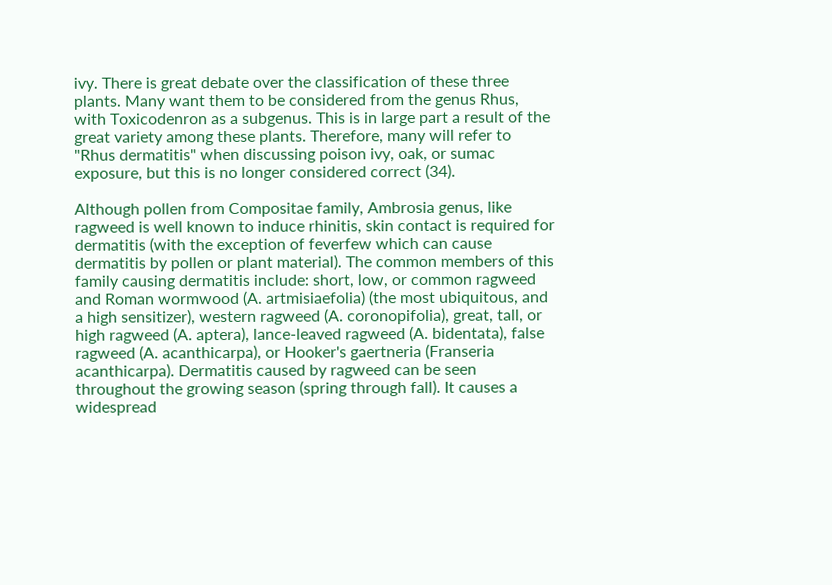ivy. There is great debate over the classification of these three plants. Many want them to be considered from the genus Rhus, with Toxicodenron as a subgenus. This is in large part a result of the great variety among these plants. Therefore, many will refer to "Rhus dermatitis" when discussing poison ivy, oak, or sumac exposure, but this is no longer considered correct (34).

Although pollen from Compositae family, Ambrosia genus, like ragweed is well known to induce rhinitis, skin contact is required for dermatitis (with the exception of feverfew which can cause dermatitis by pollen or plant material). The common members of this family causing dermatitis include: short, low, or common ragweed and Roman wormwood (A. artmisiaefolia) (the most ubiquitous, and a high sensitizer), western ragweed (A. coronopifolia), great, tall, or high ragweed (A. aptera), lance-leaved ragweed (A. bidentata), false ragweed (A. acanthicarpa), or Hooker's gaertneria (Franseria acanthicarpa). Dermatitis caused by ragweed can be seen throughout the growing season (spring through fall). It causes a widespread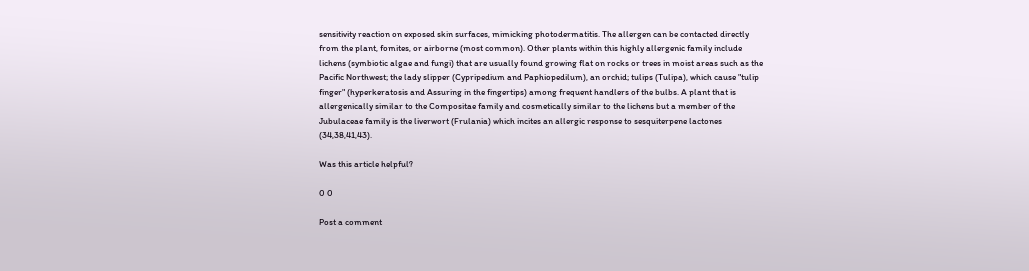sensitivity reaction on exposed skin surfaces, mimicking photodermatitis. The allergen can be contacted directly from the plant, fomites, or airborne (most common). Other plants within this highly allergenic family include lichens (symbiotic algae and fungi) that are usually found growing flat on rocks or trees in moist areas such as the Pacific Northwest; the lady slipper (Cypripedium and Paphiopedilum), an orchid; tulips (Tulipa), which cause "tulip finger" (hyperkeratosis and Assuring in the fingertips) among frequent handlers of the bulbs. A plant that is allergenically similar to the Compositae family and cosmetically similar to the lichens but a member of the Jubulaceae family is the liverwort (Frulania) which incites an allergic response to sesquiterpene lactones (34,38,41,43).

Was this article helpful?

0 0

Post a comment